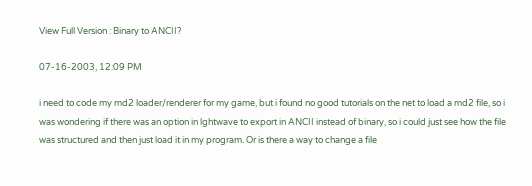View Full Version : Binary to ANCII?

07-16-2003, 12:09 PM

i need to code my md2 loader/renderer for my game, but i found no good tutorials on the net to load a md2 file, so i was wondering if there was an option in lghtwave to export in ANCII instead of binary, so i could just see how the file was structured and then just load it in my program. Or is there a way to change a file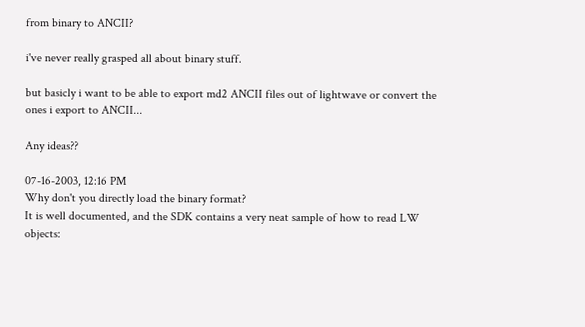from binary to ANCII?

i've never really grasped all about binary stuff.

but basicly i want to be able to export md2 ANCII files out of lightwave or convert the ones i export to ANCII...

Any ideas??

07-16-2003, 12:16 PM
Why don't you directly load the binary format?
It is well documented, and the SDK contains a very neat sample of how to read LW objects: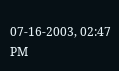07-16-2003, 02:47 PM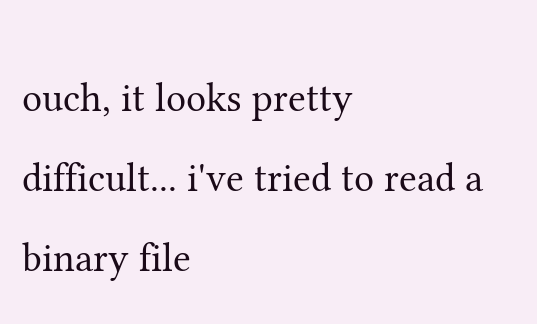ouch, it looks pretty difficult... i've tried to read a binary file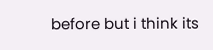before but i think its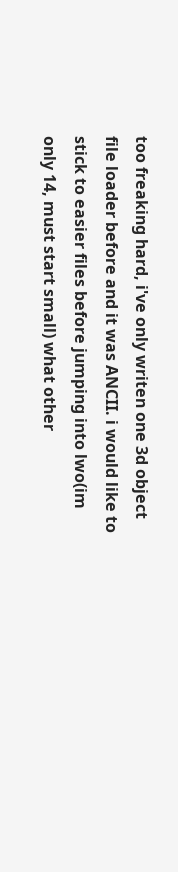too freaking hard, i've only writen one 3d object file loader before and it was ANCII. i would like to stick to easier files before jumping into lwo(im only 14, must start small) what other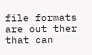file formats are out ther that can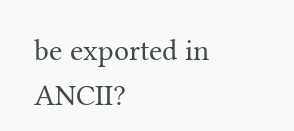be exported in ANCII?